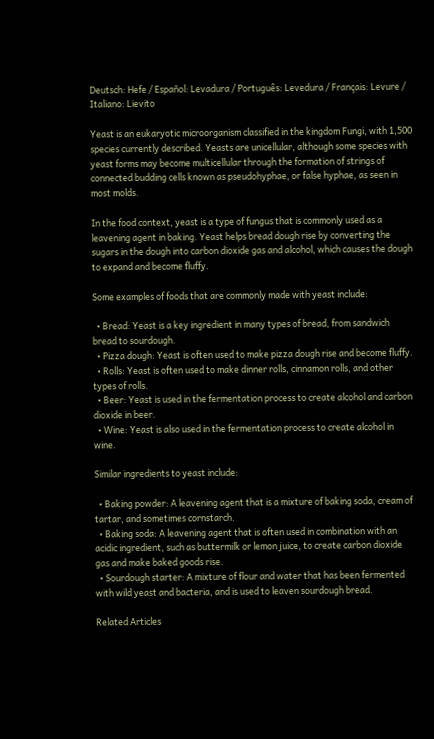Deutsch: Hefe / Español: Levadura / Português: Levedura / Français: Levure / Italiano: Lievito

Yeast is an eukaryotic microorganism classified in the kingdom Fungi, with 1,500 species currently described. Yeasts are unicellular, although some species with yeast forms may become multicellular through the formation of strings of connected budding cells known as pseudohyphae, or false hyphae, as seen in most molds.

In the food context, yeast is a type of fungus that is commonly used as a leavening agent in baking. Yeast helps bread dough rise by converting the sugars in the dough into carbon dioxide gas and alcohol, which causes the dough to expand and become fluffy.

Some examples of foods that are commonly made with yeast include:

  • Bread: Yeast is a key ingredient in many types of bread, from sandwich bread to sourdough.
  • Pizza dough: Yeast is often used to make pizza dough rise and become fluffy.
  • Rolls: Yeast is often used to make dinner rolls, cinnamon rolls, and other types of rolls.
  • Beer: Yeast is used in the fermentation process to create alcohol and carbon dioxide in beer.
  • Wine: Yeast is also used in the fermentation process to create alcohol in wine.

Similar ingredients to yeast include:

  • Baking powder: A leavening agent that is a mixture of baking soda, cream of tartar, and sometimes cornstarch.
  • Baking soda: A leavening agent that is often used in combination with an acidic ingredient, such as buttermilk or lemon juice, to create carbon dioxide gas and make baked goods rise.
  • Sourdough starter: A mixture of flour and water that has been fermented with wild yeast and bacteria, and is used to leaven sourdough bread.

Related Articles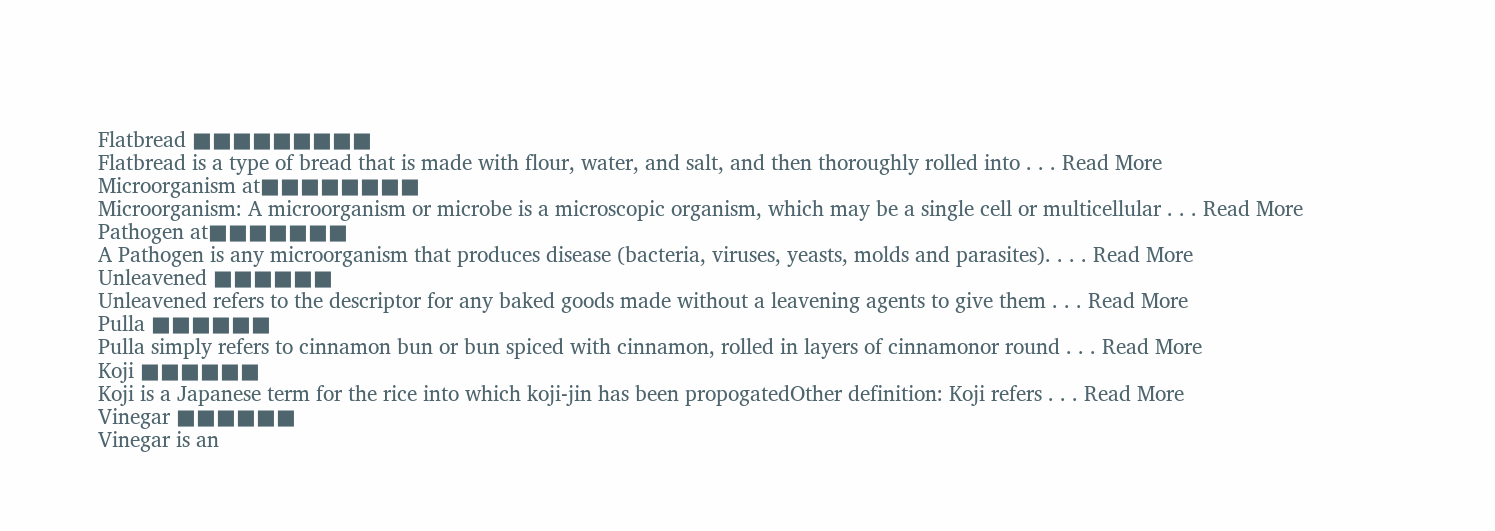Flatbread ■■■■■■■■■
Flatbread is a type of bread that is made with flour, water, and salt, and then thoroughly rolled into . . . Read More
Microorganism at■■■■■■■■
Microorganism: A microorganism or microbe is a microscopic organism, which may be a single cell or multicellular . . . Read More
Pathogen at■■■■■■■
A Pathogen is any microorganism that produces disease (bacteria, viruses, yeasts, molds and parasites). . . . Read More
Unleavened ■■■■■■
Unleavened refers to the descriptor for any baked goods made without a leavening agents to give them . . . Read More
Pulla ■■■■■■
Pulla simply refers to cinnamon bun or bun spiced with cinnamon, rolled in layers of cinnamonor round . . . Read More
Koji ■■■■■■
Koji is a Japanese term for the rice into which koji-jin has been propogatedOther definition: Koji refers . . . Read More
Vinegar ■■■■■■
Vinegar is an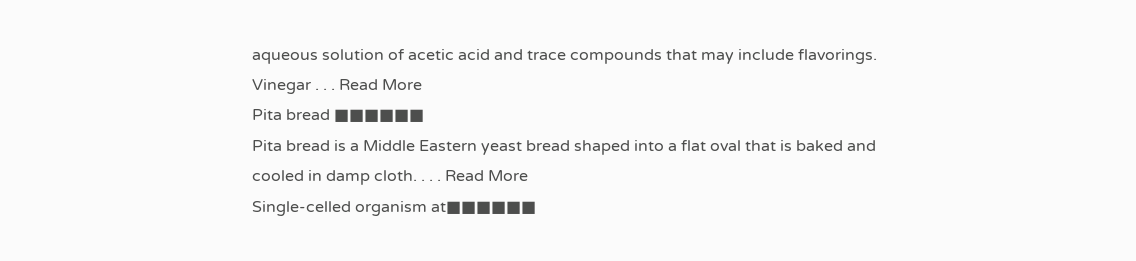aqueous solution of acetic acid and trace compounds that may include flavorings. Vinegar . . . Read More
Pita bread ■■■■■■
Pita bread is a Middle Eastern yeast bread shaped into a flat oval that is baked and cooled in damp cloth. . . . Read More
Single-celled organism at■■■■■■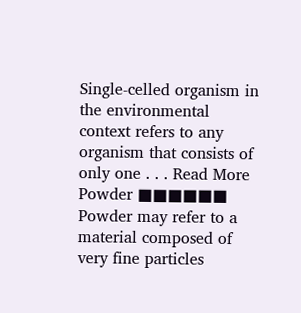Single-celled organism in the environmental context refers to any organism that consists of only one . . . Read More
Powder ■■■■■■
Powder may refer to a material composed of very fine particles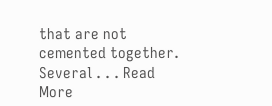that are not cemented together. Several . . . Read More